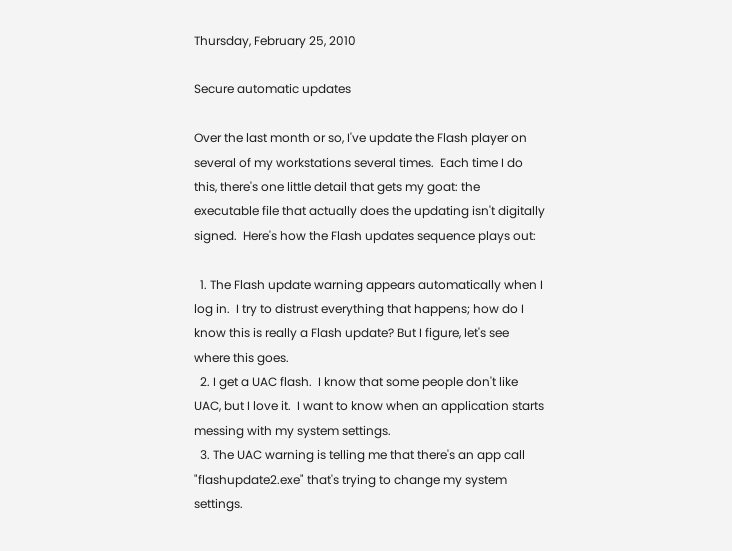Thursday, February 25, 2010

Secure automatic updates

Over the last month or so, I've update the Flash player on several of my workstations several times.  Each time I do this, there's one little detail that gets my goat: the executable file that actually does the updating isn't digitally signed.  Here's how the Flash updates sequence plays out:

  1. The Flash update warning appears automatically when I log in.  I try to distrust everything that happens; how do I know this is really a Flash update? But I figure, let's see where this goes.
  2. I get a UAC flash.  I know that some people don't like UAC, but I love it.  I want to know when an application starts messing with my system settings.
  3. The UAC warning is telling me that there's an app call "flashupdate2.exe" that's trying to change my system settings.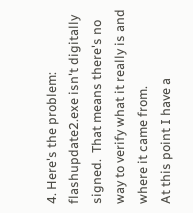4. Here's the problem: flashupdate2.exe isn't digitally signed.  That means there's no way to verify what it really is and where it came from.
At this point I have a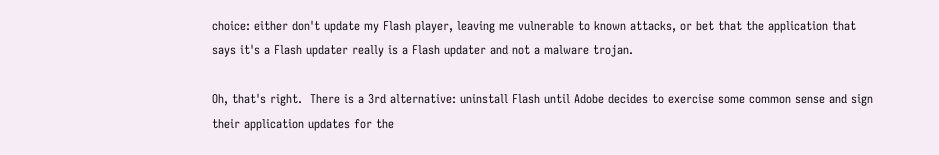choice: either don't update my Flash player, leaving me vulnerable to known attacks, or bet that the application that says it's a Flash updater really is a Flash updater and not a malware trojan.

Oh, that's right.  There is a 3rd alternative: uninstall Flash until Adobe decides to exercise some common sense and sign their application updates for the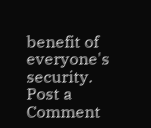benefit of everyone's security.
Post a Comment